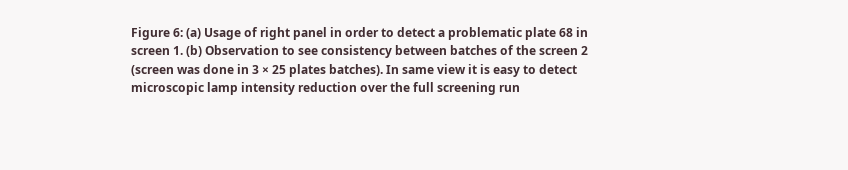Figure 6: (a) Usage of right panel in order to detect a problematic plate 68 in screen 1. (b) Observation to see consistency between batches of the screen 2 (screen was done in 3 × 25 plates batches). In same view it is easy to detect microscopic lamp intensity reduction over the full screening run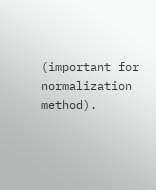(important for normalization method).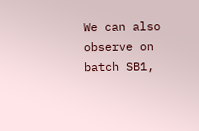We can also observe on batch SB1,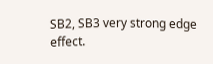SB2, SB3 very strong edge effect.